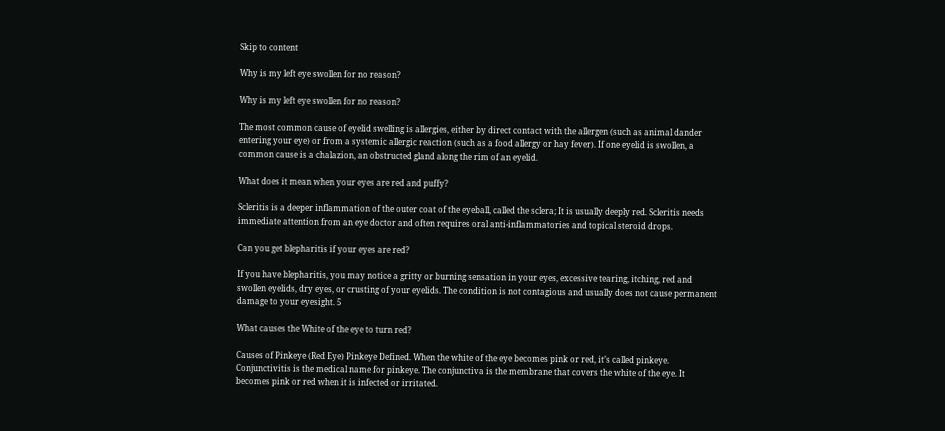Skip to content

Why is my left eye swollen for no reason?

Why is my left eye swollen for no reason?

The most common cause of eyelid swelling is allergies, either by direct contact with the allergen (such as animal dander entering your eye) or from a systemic allergic reaction (such as a food allergy or hay fever). If one eyelid is swollen, a common cause is a chalazion, an obstructed gland along the rim of an eyelid.

What does it mean when your eyes are red and puffy?

Scleritis is a deeper inflammation of the outer coat of the eyeball, called the sclera; It is usually deeply red. Scleritis needs immediate attention from an eye doctor and often requires oral anti-inflammatories and topical steroid drops.

Can you get blepharitis if your eyes are red?

If you have blepharitis, you may notice a gritty or burning sensation in your eyes, excessive tearing, itching, red and swollen eyelids, dry eyes, or crusting of your eyelids. The condition is not contagious and usually does not cause permanent damage to your eyesight. 5

What causes the White of the eye to turn red?

Causes of Pinkeye (Red Eye) Pinkeye Defined. When the white of the eye becomes pink or red, it’s called pinkeye. Conjunctivitis is the medical name for pinkeye. The conjunctiva is the membrane that covers the white of the eye. It becomes pink or red when it is infected or irritated.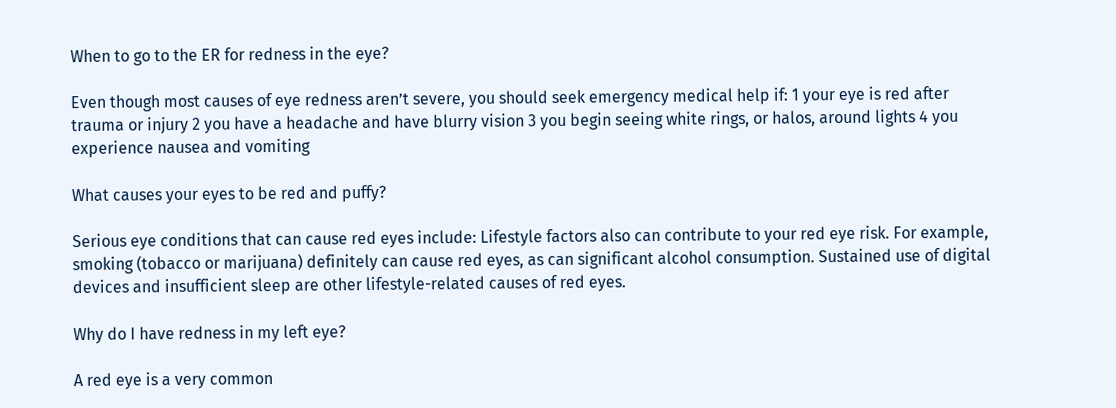When to go to the ER for redness in the eye?

Even though most causes of eye redness aren’t severe, you should seek emergency medical help if: 1 your eye is red after trauma or injury 2 you have a headache and have blurry vision 3 you begin seeing white rings, or halos, around lights 4 you experience nausea and vomiting

What causes your eyes to be red and puffy?

Serious eye conditions that can cause red eyes include: Lifestyle factors also can contribute to your red eye risk. For example, smoking (tobacco or marijuana) definitely can cause red eyes, as can significant alcohol consumption. Sustained use of digital devices and insufficient sleep are other lifestyle-related causes of red eyes.

Why do I have redness in my left eye?

A red eye is a very common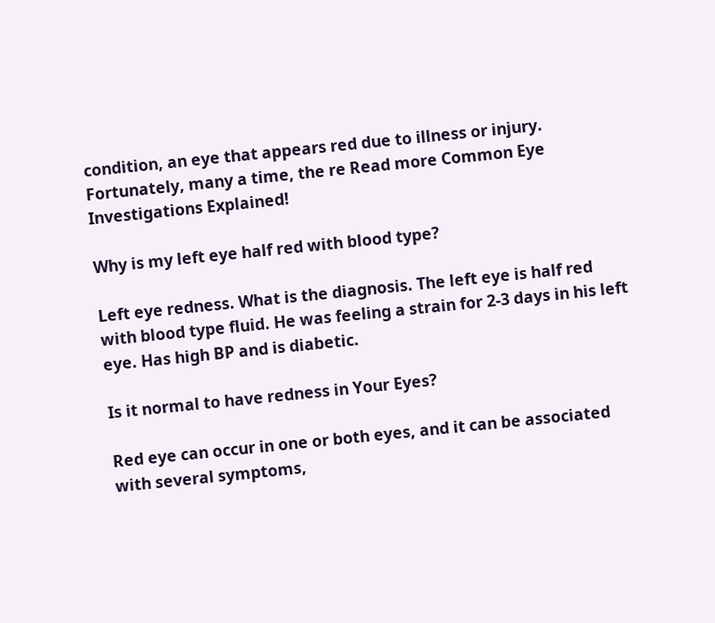condition, an eye that appears red due to illness or injury. Fortunately, many a time, the re Read more Common Eye Investigations Explained!

Why is my left eye half red with blood type?

Left eye redness. What is the diagnosis. The left eye is half red with blood type fluid. He was feeling a strain for 2-3 days in his left eye. Has high BP and is diabetic.

Is it normal to have redness in Your Eyes?

Red eye can occur in one or both eyes, and it can be associated with several symptoms,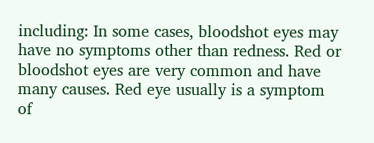including: In some cases, bloodshot eyes may have no symptoms other than redness. Red or bloodshot eyes are very common and have many causes. Red eye usually is a symptom of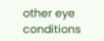other eye conditions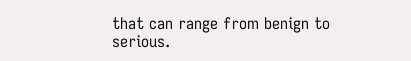that can range from benign to serious.